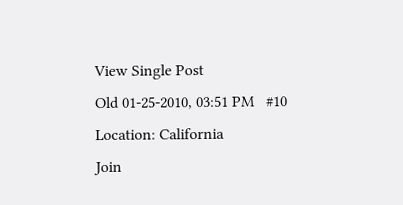View Single Post
Old 01-25-2010, 03:51 PM   #10
Location: California
Join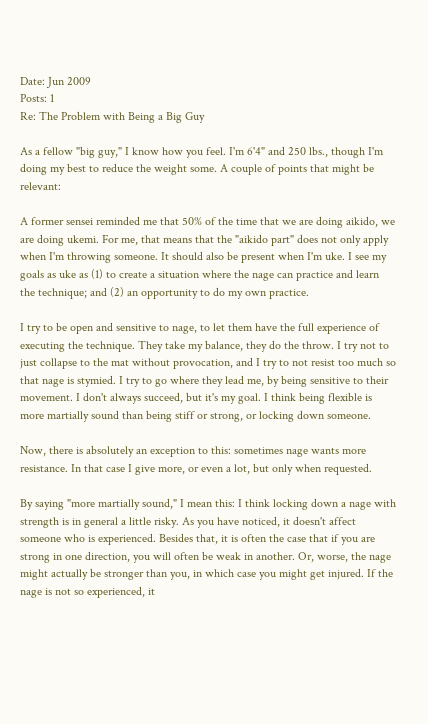Date: Jun 2009
Posts: 1
Re: The Problem with Being a Big Guy

As a fellow "big guy," I know how you feel. I'm 6'4" and 250 lbs., though I'm doing my best to reduce the weight some. A couple of points that might be relevant:

A former sensei reminded me that 50% of the time that we are doing aikido, we are doing ukemi. For me, that means that the "aikido part" does not only apply when I'm throwing someone. It should also be present when I'm uke. I see my goals as uke as (1) to create a situation where the nage can practice and learn the technique; and (2) an opportunity to do my own practice.

I try to be open and sensitive to nage, to let them have the full experience of executing the technique. They take my balance, they do the throw. I try not to just collapse to the mat without provocation, and I try to not resist too much so that nage is stymied. I try to go where they lead me, by being sensitive to their movement. I don't always succeed, but it's my goal. I think being flexible is more martially sound than being stiff or strong, or locking down someone.

Now, there is absolutely an exception to this: sometimes nage wants more resistance. In that case I give more, or even a lot, but only when requested.

By saying "more martially sound," I mean this: I think locking down a nage with strength is in general a little risky. As you have noticed, it doesn't affect someone who is experienced. Besides that, it is often the case that if you are strong in one direction, you will often be weak in another. Or, worse, the nage might actually be stronger than you, in which case you might get injured. If the nage is not so experienced, it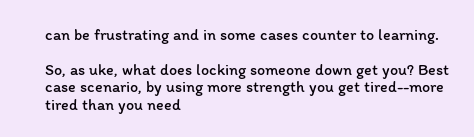can be frustrating and in some cases counter to learning.

So, as uke, what does locking someone down get you? Best case scenario, by using more strength you get tired--more tired than you need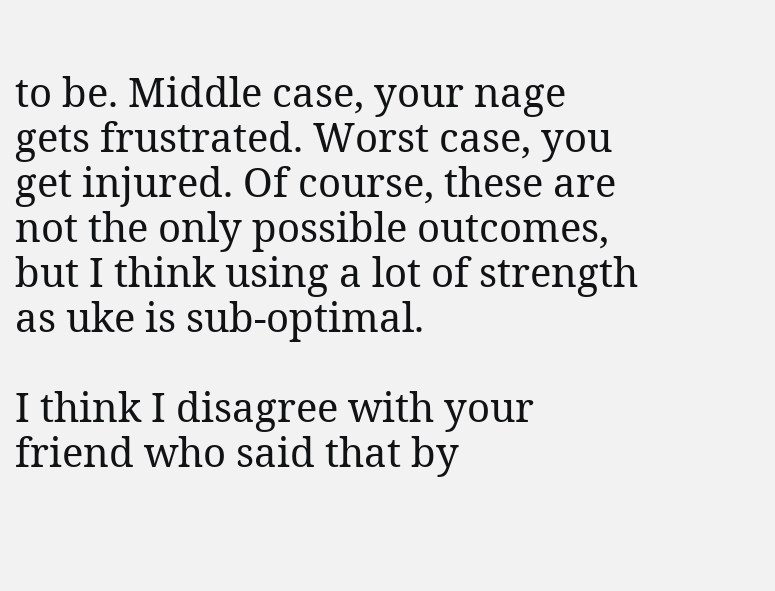to be. Middle case, your nage gets frustrated. Worst case, you get injured. Of course, these are not the only possible outcomes, but I think using a lot of strength as uke is sub-optimal.

I think I disagree with your friend who said that by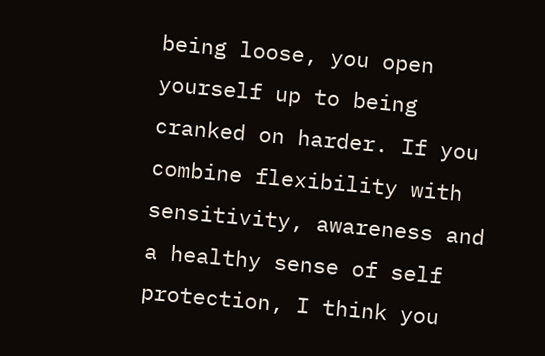being loose, you open yourself up to being cranked on harder. If you combine flexibility with sensitivity, awareness and a healthy sense of self protection, I think you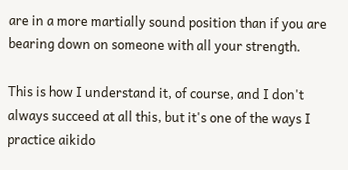are in a more martially sound position than if you are bearing down on someone with all your strength.

This is how I understand it, of course, and I don't always succeed at all this, but it's one of the ways I practice aikido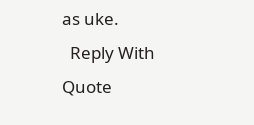as uke.
  Reply With Quote